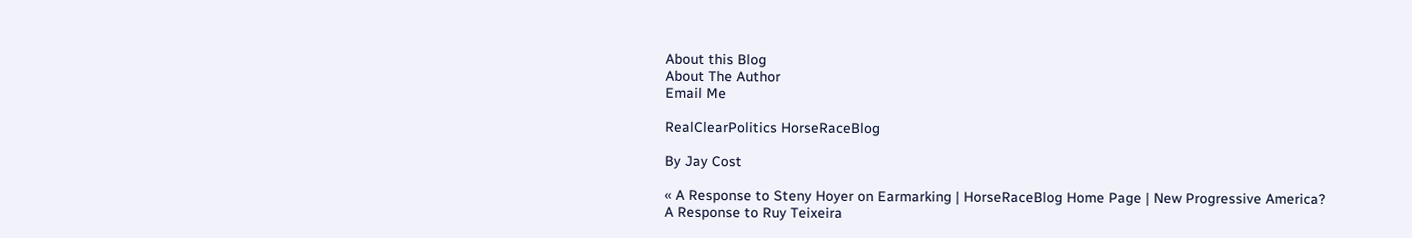About this Blog
About The Author
Email Me

RealClearPolitics HorseRaceBlog

By Jay Cost

« A Response to Steny Hoyer on Earmarking | HorseRaceBlog Home Page | New Progressive America? A Response to Ruy Teixeira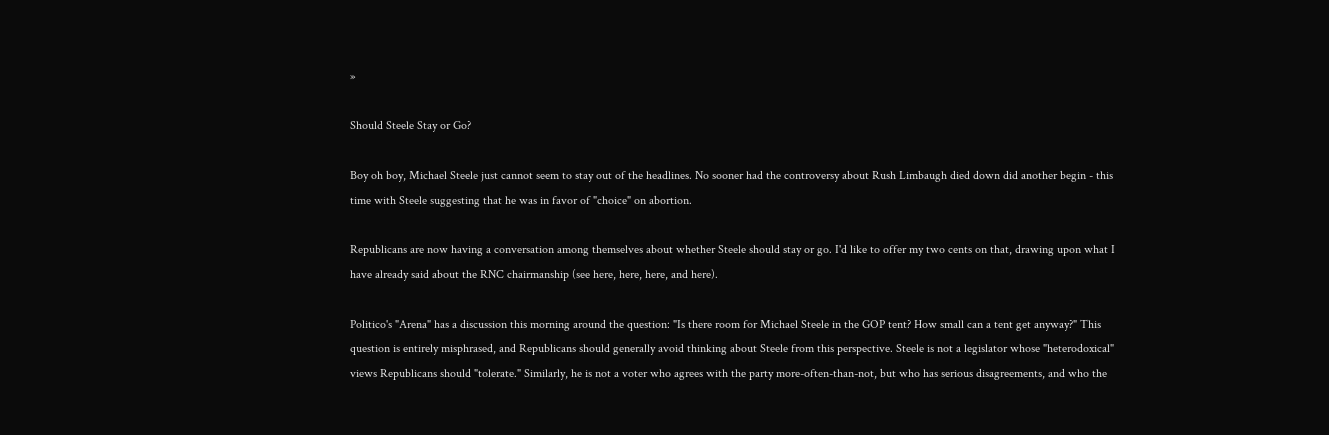»

Should Steele Stay or Go?

Boy oh boy, Michael Steele just cannot seem to stay out of the headlines. No sooner had the controversy about Rush Limbaugh died down did another begin - this time with Steele suggesting that he was in favor of "choice" on abortion.

Republicans are now having a conversation among themselves about whether Steele should stay or go. I'd like to offer my two cents on that, drawing upon what I have already said about the RNC chairmanship (see here, here, here, and here).

Politico's "Arena" has a discussion this morning around the question: "Is there room for Michael Steele in the GOP tent? How small can a tent get anyway?" This question is entirely misphrased, and Republicans should generally avoid thinking about Steele from this perspective. Steele is not a legislator whose "heterodoxical" views Republicans should "tolerate." Similarly, he is not a voter who agrees with the party more-often-than-not, but who has serious disagreements, and who the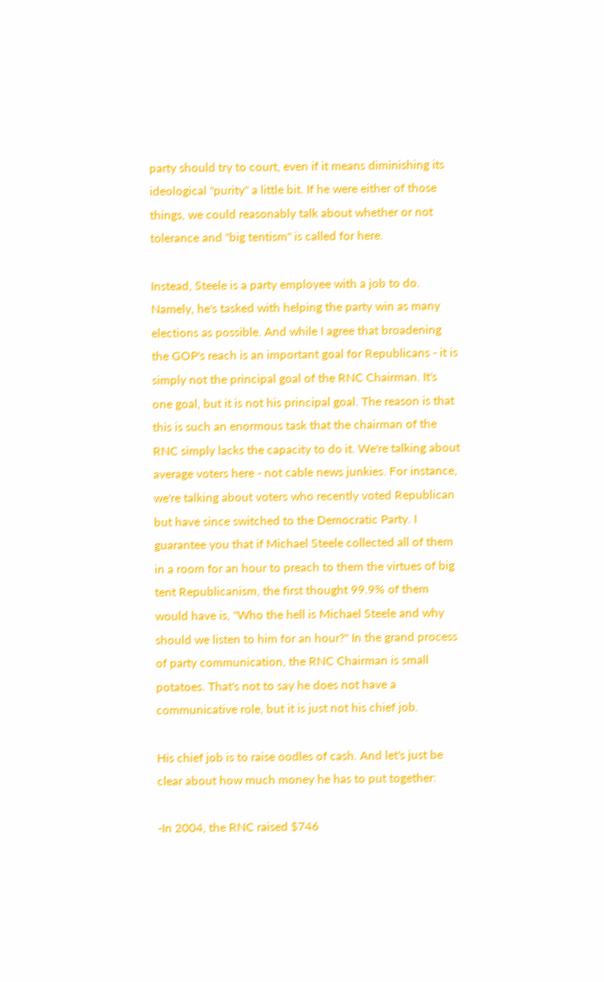party should try to court, even if it means diminishing its ideological "purity" a little bit. If he were either of those things, we could reasonably talk about whether or not tolerance and "big tentism" is called for here.

Instead, Steele is a party employee with a job to do. Namely, he's tasked with helping the party win as many elections as possible. And while I agree that broadening the GOP's reach is an important goal for Republicans - it is simply not the principal goal of the RNC Chairman. It's one goal, but it is not his principal goal. The reason is that this is such an enormous task that the chairman of the RNC simply lacks the capacity to do it. We're talking about average voters here - not cable news junkies. For instance, we're talking about voters who recently voted Republican but have since switched to the Democratic Party. I guarantee you that if Michael Steele collected all of them in a room for an hour to preach to them the virtues of big tent Republicanism, the first thought 99.9% of them would have is, "Who the hell is Michael Steele and why should we listen to him for an hour?" In the grand process of party communication, the RNC Chairman is small potatoes. That's not to say he does not have a communicative role, but it is just not his chief job.

His chief job is to raise oodles of cash. And let's just be clear about how much money he has to put together:

-In 2004, the RNC raised $746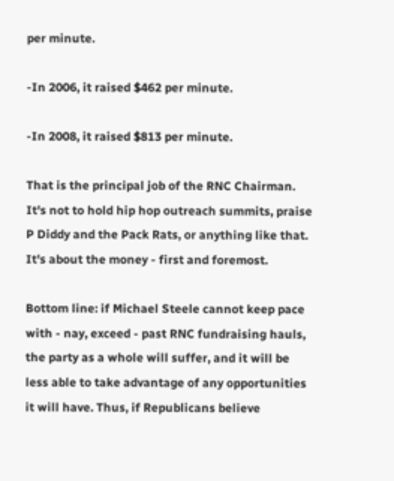per minute.

-In 2006, it raised $462 per minute.

-In 2008, it raised $813 per minute.

That is the principal job of the RNC Chairman. It's not to hold hip hop outreach summits, praise P Diddy and the Pack Rats, or anything like that. It's about the money - first and foremost.

Bottom line: if Michael Steele cannot keep pace with - nay, exceed - past RNC fundraising hauls, the party as a whole will suffer, and it will be less able to take advantage of any opportunities it will have. Thus, if Republicans believe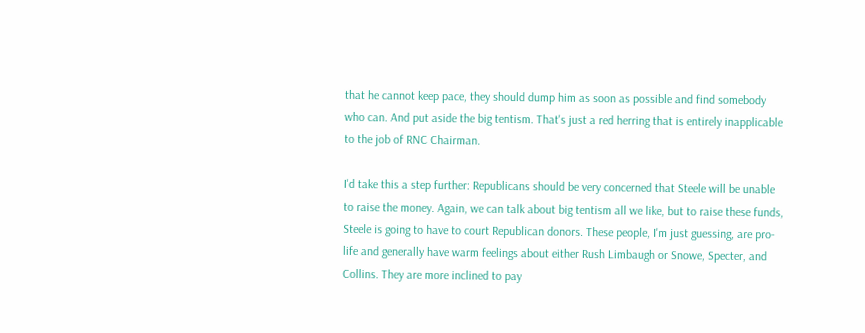that he cannot keep pace, they should dump him as soon as possible and find somebody who can. And put aside the big tentism. That's just a red herring that is entirely inapplicable to the job of RNC Chairman.

I'd take this a step further: Republicans should be very concerned that Steele will be unable to raise the money. Again, we can talk about big tentism all we like, but to raise these funds, Steele is going to have to court Republican donors. These people, I'm just guessing, are pro-life and generally have warm feelings about either Rush Limbaugh or Snowe, Specter, and Collins. They are more inclined to pay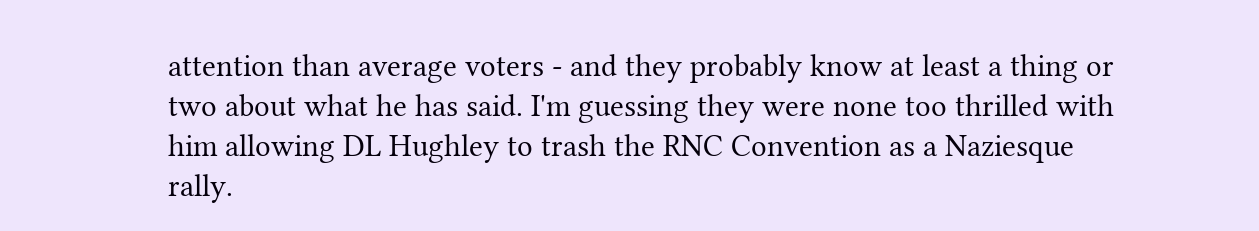attention than average voters - and they probably know at least a thing or two about what he has said. I'm guessing they were none too thrilled with him allowing DL Hughley to trash the RNC Convention as a Naziesque rally.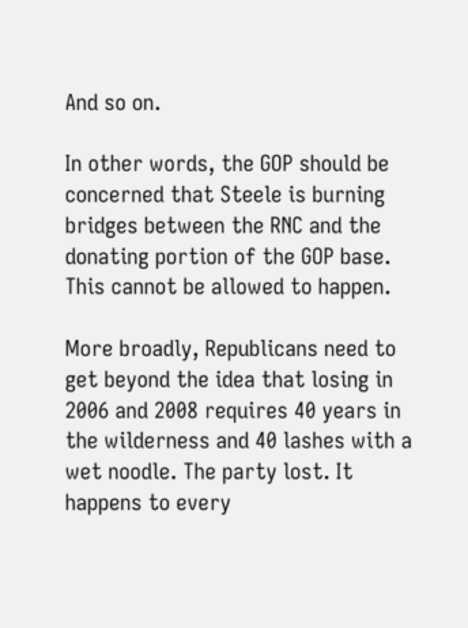And so on.

In other words, the GOP should be concerned that Steele is burning bridges between the RNC and the donating portion of the GOP base. This cannot be allowed to happen.

More broadly, Republicans need to get beyond the idea that losing in 2006 and 2008 requires 40 years in the wilderness and 40 lashes with a wet noodle. The party lost. It happens to every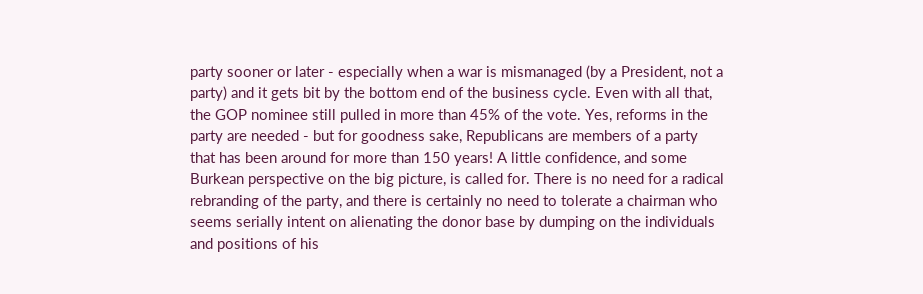party sooner or later - especially when a war is mismanaged (by a President, not a party) and it gets bit by the bottom end of the business cycle. Even with all that, the GOP nominee still pulled in more than 45% of the vote. Yes, reforms in the party are needed - but for goodness sake, Republicans are members of a party that has been around for more than 150 years! A little confidence, and some Burkean perspective on the big picture, is called for. There is no need for a radical rebranding of the party, and there is certainly no need to tolerate a chairman who seems serially intent on alienating the donor base by dumping on the individuals and positions of his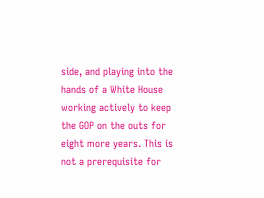side, and playing into the hands of a White House working actively to keep the GOP on the outs for eight more years. This is not a prerequisite for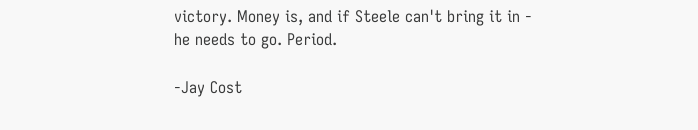victory. Money is, and if Steele can't bring it in - he needs to go. Period.

-Jay Cost